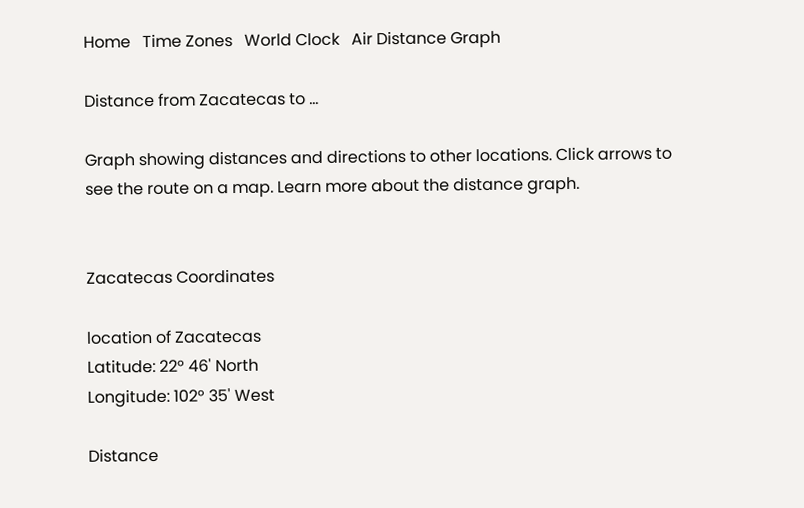Home   Time Zones   World Clock   Air Distance Graph

Distance from Zacatecas to ...

Graph showing distances and directions to other locations. Click arrows to see the route on a map. Learn more about the distance graph.


Zacatecas Coordinates

location of Zacatecas
Latitude: 22° 46' North
Longitude: 102° 35' West

Distance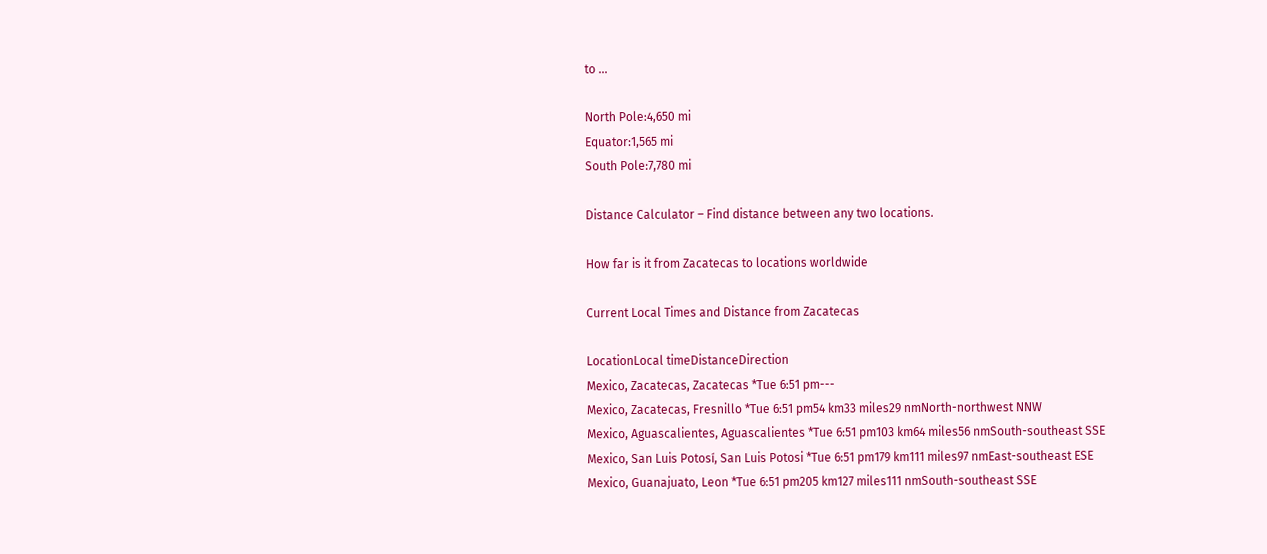to ...

North Pole:4,650 mi
Equator:1,565 mi
South Pole:7,780 mi

Distance Calculator – Find distance between any two locations.

How far is it from Zacatecas to locations worldwide

Current Local Times and Distance from Zacatecas

LocationLocal timeDistanceDirection
Mexico, Zacatecas, Zacatecas *Tue 6:51 pm---
Mexico, Zacatecas, Fresnillo *Tue 6:51 pm54 km33 miles29 nmNorth-northwest NNW
Mexico, Aguascalientes, Aguascalientes *Tue 6:51 pm103 km64 miles56 nmSouth-southeast SSE
Mexico, San Luis Potosí, San Luis Potosi *Tue 6:51 pm179 km111 miles97 nmEast-southeast ESE
Mexico, Guanajuato, Leon *Tue 6:51 pm205 km127 miles111 nmSouth-southeast SSE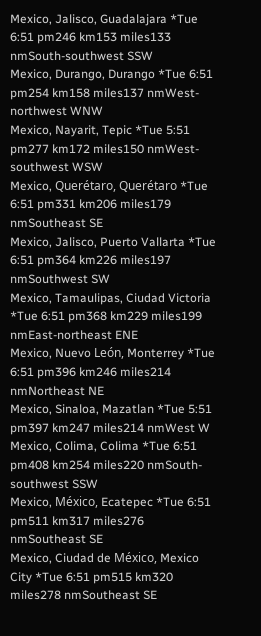Mexico, Jalisco, Guadalajara *Tue 6:51 pm246 km153 miles133 nmSouth-southwest SSW
Mexico, Durango, Durango *Tue 6:51 pm254 km158 miles137 nmWest-northwest WNW
Mexico, Nayarit, Tepic *Tue 5:51 pm277 km172 miles150 nmWest-southwest WSW
Mexico, Querétaro, Querétaro *Tue 6:51 pm331 km206 miles179 nmSoutheast SE
Mexico, Jalisco, Puerto Vallarta *Tue 6:51 pm364 km226 miles197 nmSouthwest SW
Mexico, Tamaulipas, Ciudad Victoria *Tue 6:51 pm368 km229 miles199 nmEast-northeast ENE
Mexico, Nuevo León, Monterrey *Tue 6:51 pm396 km246 miles214 nmNortheast NE
Mexico, Sinaloa, Mazatlan *Tue 5:51 pm397 km247 miles214 nmWest W
Mexico, Colima, Colima *Tue 6:51 pm408 km254 miles220 nmSouth-southwest SSW
Mexico, México, Ecatepec *Tue 6:51 pm511 km317 miles276 nmSoutheast SE
Mexico, Ciudad de México, Mexico City *Tue 6:51 pm515 km320 miles278 nmSoutheast SE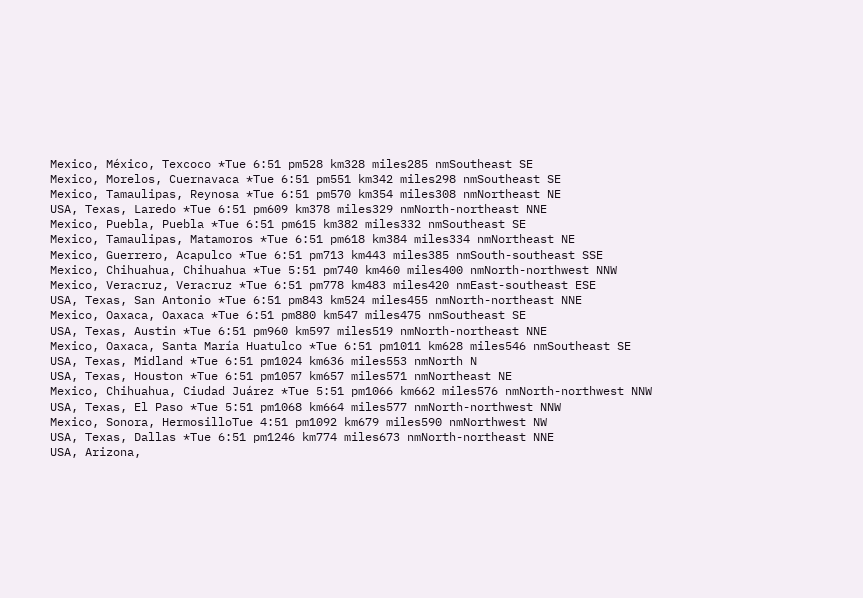Mexico, México, Texcoco *Tue 6:51 pm528 km328 miles285 nmSoutheast SE
Mexico, Morelos, Cuernavaca *Tue 6:51 pm551 km342 miles298 nmSoutheast SE
Mexico, Tamaulipas, Reynosa *Tue 6:51 pm570 km354 miles308 nmNortheast NE
USA, Texas, Laredo *Tue 6:51 pm609 km378 miles329 nmNorth-northeast NNE
Mexico, Puebla, Puebla *Tue 6:51 pm615 km382 miles332 nmSoutheast SE
Mexico, Tamaulipas, Matamoros *Tue 6:51 pm618 km384 miles334 nmNortheast NE
Mexico, Guerrero, Acapulco *Tue 6:51 pm713 km443 miles385 nmSouth-southeast SSE
Mexico, Chihuahua, Chihuahua *Tue 5:51 pm740 km460 miles400 nmNorth-northwest NNW
Mexico, Veracruz, Veracruz *Tue 6:51 pm778 km483 miles420 nmEast-southeast ESE
USA, Texas, San Antonio *Tue 6:51 pm843 km524 miles455 nmNorth-northeast NNE
Mexico, Oaxaca, Oaxaca *Tue 6:51 pm880 km547 miles475 nmSoutheast SE
USA, Texas, Austin *Tue 6:51 pm960 km597 miles519 nmNorth-northeast NNE
Mexico, Oaxaca, Santa María Huatulco *Tue 6:51 pm1011 km628 miles546 nmSoutheast SE
USA, Texas, Midland *Tue 6:51 pm1024 km636 miles553 nmNorth N
USA, Texas, Houston *Tue 6:51 pm1057 km657 miles571 nmNortheast NE
Mexico, Chihuahua, Ciudad Juárez *Tue 5:51 pm1066 km662 miles576 nmNorth-northwest NNW
USA, Texas, El Paso *Tue 5:51 pm1068 km664 miles577 nmNorth-northwest NNW
Mexico, Sonora, HermosilloTue 4:51 pm1092 km679 miles590 nmNorthwest NW
USA, Texas, Dallas *Tue 6:51 pm1246 km774 miles673 nmNorth-northeast NNE
USA, Arizona,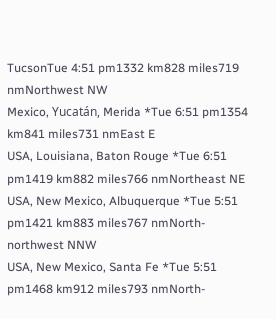TucsonTue 4:51 pm1332 km828 miles719 nmNorthwest NW
Mexico, Yucatán, Merida *Tue 6:51 pm1354 km841 miles731 nmEast E
USA, Louisiana, Baton Rouge *Tue 6:51 pm1419 km882 miles766 nmNortheast NE
USA, New Mexico, Albuquerque *Tue 5:51 pm1421 km883 miles767 nmNorth-northwest NNW
USA, New Mexico, Santa Fe *Tue 5:51 pm1468 km912 miles793 nmNorth-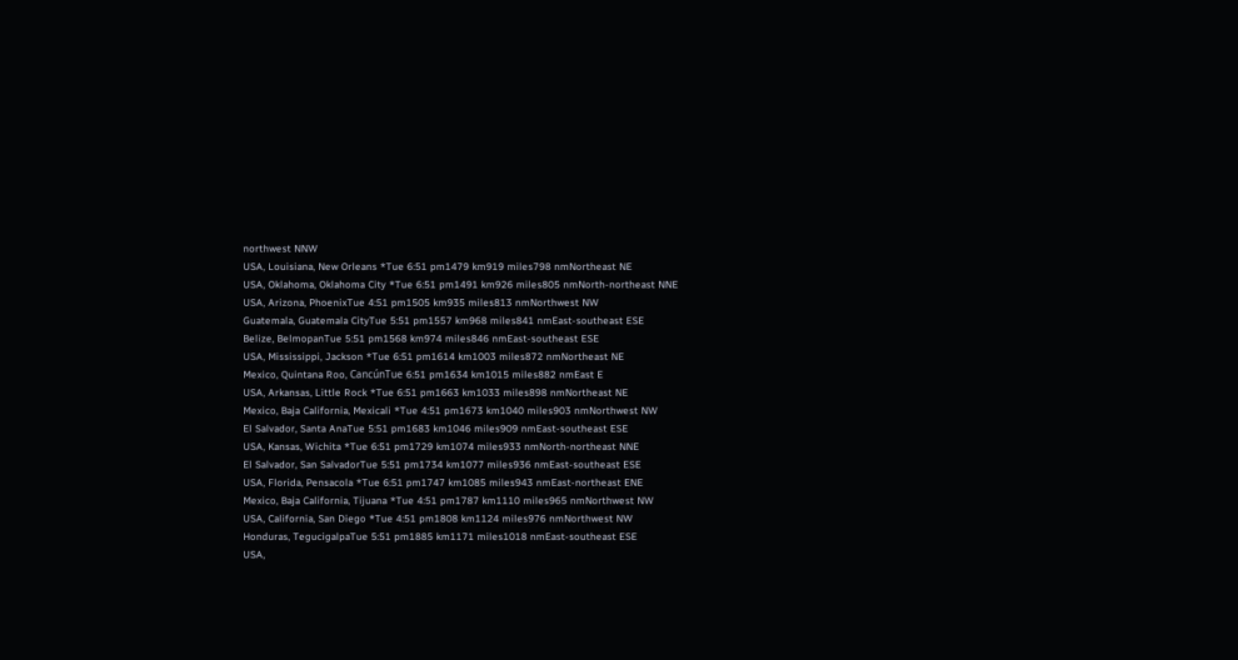northwest NNW
USA, Louisiana, New Orleans *Tue 6:51 pm1479 km919 miles798 nmNortheast NE
USA, Oklahoma, Oklahoma City *Tue 6:51 pm1491 km926 miles805 nmNorth-northeast NNE
USA, Arizona, PhoenixTue 4:51 pm1505 km935 miles813 nmNorthwest NW
Guatemala, Guatemala CityTue 5:51 pm1557 km968 miles841 nmEast-southeast ESE
Belize, BelmopanTue 5:51 pm1568 km974 miles846 nmEast-southeast ESE
USA, Mississippi, Jackson *Tue 6:51 pm1614 km1003 miles872 nmNortheast NE
Mexico, Quintana Roo, CancúnTue 6:51 pm1634 km1015 miles882 nmEast E
USA, Arkansas, Little Rock *Tue 6:51 pm1663 km1033 miles898 nmNortheast NE
Mexico, Baja California, Mexicali *Tue 4:51 pm1673 km1040 miles903 nmNorthwest NW
El Salvador, Santa AnaTue 5:51 pm1683 km1046 miles909 nmEast-southeast ESE
USA, Kansas, Wichita *Tue 6:51 pm1729 km1074 miles933 nmNorth-northeast NNE
El Salvador, San SalvadorTue 5:51 pm1734 km1077 miles936 nmEast-southeast ESE
USA, Florida, Pensacola *Tue 6:51 pm1747 km1085 miles943 nmEast-northeast ENE
Mexico, Baja California, Tijuana *Tue 4:51 pm1787 km1110 miles965 nmNorthwest NW
USA, California, San Diego *Tue 4:51 pm1808 km1124 miles976 nmNorthwest NW
Honduras, TegucigalpaTue 5:51 pm1885 km1171 miles1018 nmEast-southeast ESE
USA,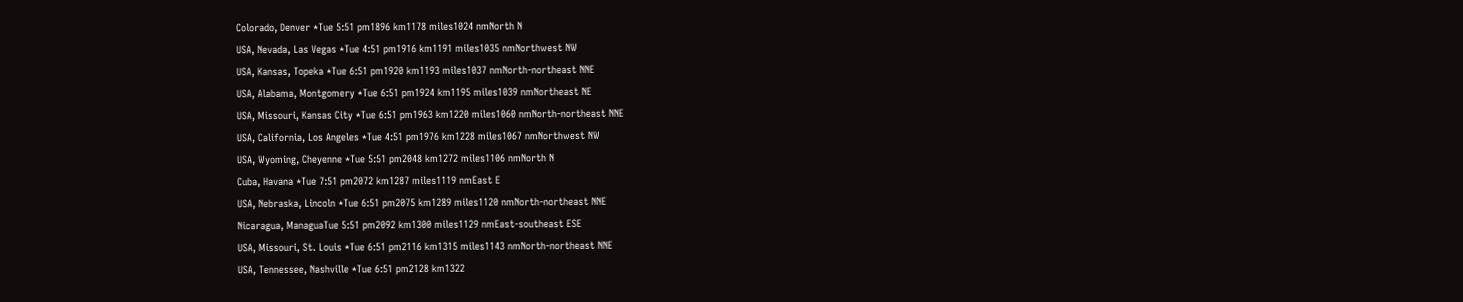Colorado, Denver *Tue 5:51 pm1896 km1178 miles1024 nmNorth N
USA, Nevada, Las Vegas *Tue 4:51 pm1916 km1191 miles1035 nmNorthwest NW
USA, Kansas, Topeka *Tue 6:51 pm1920 km1193 miles1037 nmNorth-northeast NNE
USA, Alabama, Montgomery *Tue 6:51 pm1924 km1195 miles1039 nmNortheast NE
USA, Missouri, Kansas City *Tue 6:51 pm1963 km1220 miles1060 nmNorth-northeast NNE
USA, California, Los Angeles *Tue 4:51 pm1976 km1228 miles1067 nmNorthwest NW
USA, Wyoming, Cheyenne *Tue 5:51 pm2048 km1272 miles1106 nmNorth N
Cuba, Havana *Tue 7:51 pm2072 km1287 miles1119 nmEast E
USA, Nebraska, Lincoln *Tue 6:51 pm2075 km1289 miles1120 nmNorth-northeast NNE
Nicaragua, ManaguaTue 5:51 pm2092 km1300 miles1129 nmEast-southeast ESE
USA, Missouri, St. Louis *Tue 6:51 pm2116 km1315 miles1143 nmNorth-northeast NNE
USA, Tennessee, Nashville *Tue 6:51 pm2128 km1322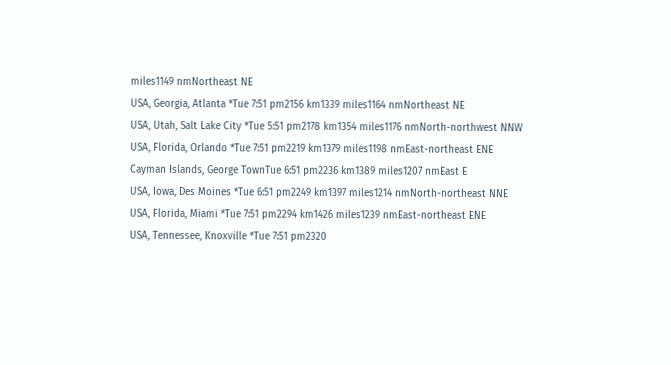miles1149 nmNortheast NE
USA, Georgia, Atlanta *Tue 7:51 pm2156 km1339 miles1164 nmNortheast NE
USA, Utah, Salt Lake City *Tue 5:51 pm2178 km1354 miles1176 nmNorth-northwest NNW
USA, Florida, Orlando *Tue 7:51 pm2219 km1379 miles1198 nmEast-northeast ENE
Cayman Islands, George TownTue 6:51 pm2236 km1389 miles1207 nmEast E
USA, Iowa, Des Moines *Tue 6:51 pm2249 km1397 miles1214 nmNorth-northeast NNE
USA, Florida, Miami *Tue 7:51 pm2294 km1426 miles1239 nmEast-northeast ENE
USA, Tennessee, Knoxville *Tue 7:51 pm2320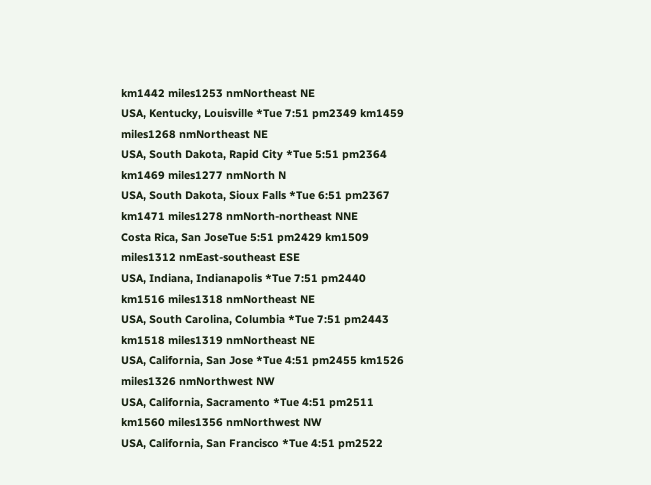km1442 miles1253 nmNortheast NE
USA, Kentucky, Louisville *Tue 7:51 pm2349 km1459 miles1268 nmNortheast NE
USA, South Dakota, Rapid City *Tue 5:51 pm2364 km1469 miles1277 nmNorth N
USA, South Dakota, Sioux Falls *Tue 6:51 pm2367 km1471 miles1278 nmNorth-northeast NNE
Costa Rica, San JoseTue 5:51 pm2429 km1509 miles1312 nmEast-southeast ESE
USA, Indiana, Indianapolis *Tue 7:51 pm2440 km1516 miles1318 nmNortheast NE
USA, South Carolina, Columbia *Tue 7:51 pm2443 km1518 miles1319 nmNortheast NE
USA, California, San Jose *Tue 4:51 pm2455 km1526 miles1326 nmNorthwest NW
USA, California, Sacramento *Tue 4:51 pm2511 km1560 miles1356 nmNorthwest NW
USA, California, San Francisco *Tue 4:51 pm2522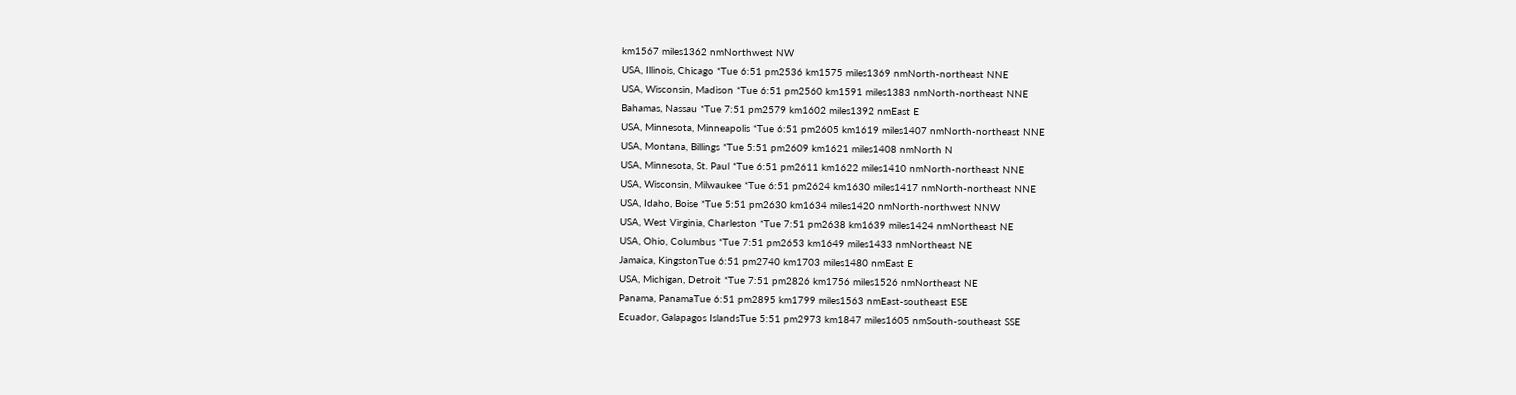km1567 miles1362 nmNorthwest NW
USA, Illinois, Chicago *Tue 6:51 pm2536 km1575 miles1369 nmNorth-northeast NNE
USA, Wisconsin, Madison *Tue 6:51 pm2560 km1591 miles1383 nmNorth-northeast NNE
Bahamas, Nassau *Tue 7:51 pm2579 km1602 miles1392 nmEast E
USA, Minnesota, Minneapolis *Tue 6:51 pm2605 km1619 miles1407 nmNorth-northeast NNE
USA, Montana, Billings *Tue 5:51 pm2609 km1621 miles1408 nmNorth N
USA, Minnesota, St. Paul *Tue 6:51 pm2611 km1622 miles1410 nmNorth-northeast NNE
USA, Wisconsin, Milwaukee *Tue 6:51 pm2624 km1630 miles1417 nmNorth-northeast NNE
USA, Idaho, Boise *Tue 5:51 pm2630 km1634 miles1420 nmNorth-northwest NNW
USA, West Virginia, Charleston *Tue 7:51 pm2638 km1639 miles1424 nmNortheast NE
USA, Ohio, Columbus *Tue 7:51 pm2653 km1649 miles1433 nmNortheast NE
Jamaica, KingstonTue 6:51 pm2740 km1703 miles1480 nmEast E
USA, Michigan, Detroit *Tue 7:51 pm2826 km1756 miles1526 nmNortheast NE
Panama, PanamaTue 6:51 pm2895 km1799 miles1563 nmEast-southeast ESE
Ecuador, Galapagos IslandsTue 5:51 pm2973 km1847 miles1605 nmSouth-southeast SSE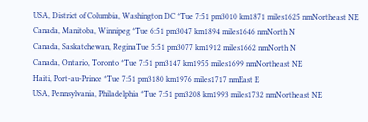USA, District of Columbia, Washington DC *Tue 7:51 pm3010 km1871 miles1625 nmNortheast NE
Canada, Manitoba, Winnipeg *Tue 6:51 pm3047 km1894 miles1646 nmNorth N
Canada, Saskatchewan, ReginaTue 5:51 pm3077 km1912 miles1662 nmNorth N
Canada, Ontario, Toronto *Tue 7:51 pm3147 km1955 miles1699 nmNortheast NE
Haiti, Port-au-Prince *Tue 7:51 pm3180 km1976 miles1717 nmEast E
USA, Pennsylvania, Philadelphia *Tue 7:51 pm3208 km1993 miles1732 nmNortheast NE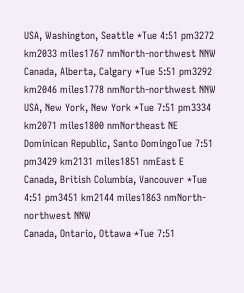USA, Washington, Seattle *Tue 4:51 pm3272 km2033 miles1767 nmNorth-northwest NNW
Canada, Alberta, Calgary *Tue 5:51 pm3292 km2046 miles1778 nmNorth-northwest NNW
USA, New York, New York *Tue 7:51 pm3334 km2071 miles1800 nmNortheast NE
Dominican Republic, Santo DomingoTue 7:51 pm3429 km2131 miles1851 nmEast E
Canada, British Columbia, Vancouver *Tue 4:51 pm3451 km2144 miles1863 nmNorth-northwest NNW
Canada, Ontario, Ottawa *Tue 7:51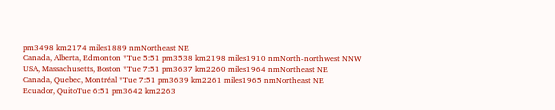pm3498 km2174 miles1889 nmNortheast NE
Canada, Alberta, Edmonton *Tue 5:51 pm3538 km2198 miles1910 nmNorth-northwest NNW
USA, Massachusetts, Boston *Tue 7:51 pm3637 km2260 miles1964 nmNortheast NE
Canada, Quebec, Montréal *Tue 7:51 pm3639 km2261 miles1965 nmNortheast NE
Ecuador, QuitoTue 6:51 pm3642 km2263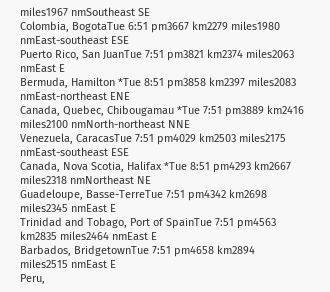miles1967 nmSoutheast SE
Colombia, BogotaTue 6:51 pm3667 km2279 miles1980 nmEast-southeast ESE
Puerto Rico, San JuanTue 7:51 pm3821 km2374 miles2063 nmEast E
Bermuda, Hamilton *Tue 8:51 pm3858 km2397 miles2083 nmEast-northeast ENE
Canada, Quebec, Chibougamau *Tue 7:51 pm3889 km2416 miles2100 nmNorth-northeast NNE
Venezuela, CaracasTue 7:51 pm4029 km2503 miles2175 nmEast-southeast ESE
Canada, Nova Scotia, Halifax *Tue 8:51 pm4293 km2667 miles2318 nmNortheast NE
Guadeloupe, Basse-TerreTue 7:51 pm4342 km2698 miles2345 nmEast E
Trinidad and Tobago, Port of SpainTue 7:51 pm4563 km2835 miles2464 nmEast E
Barbados, BridgetownTue 7:51 pm4658 km2894 miles2515 nmEast E
Peru,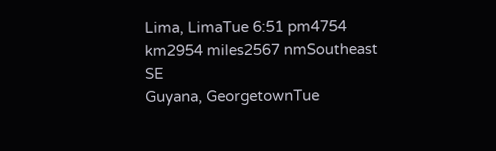Lima, LimaTue 6:51 pm4754 km2954 miles2567 nmSoutheast SE
Guyana, GeorgetownTue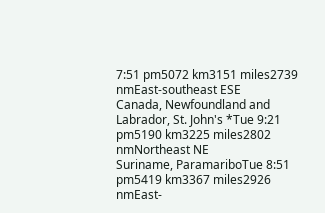7:51 pm5072 km3151 miles2739 nmEast-southeast ESE
Canada, Newfoundland and Labrador, St. John's *Tue 9:21 pm5190 km3225 miles2802 nmNortheast NE
Suriname, ParamariboTue 8:51 pm5419 km3367 miles2926 nmEast-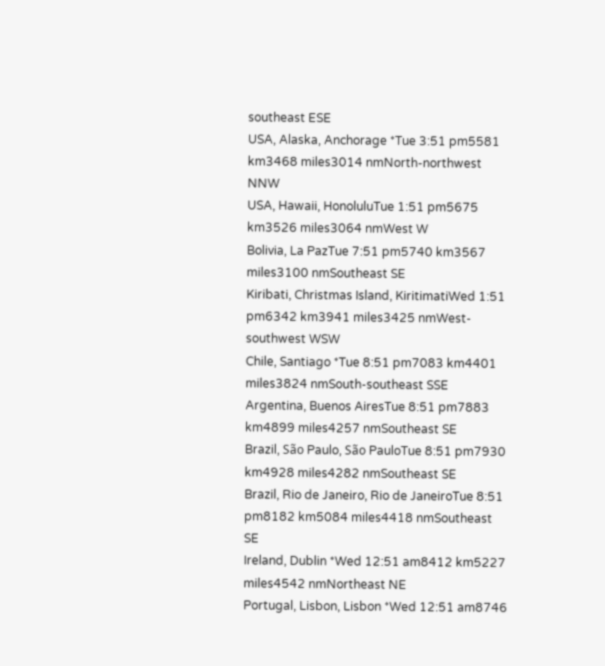southeast ESE
USA, Alaska, Anchorage *Tue 3:51 pm5581 km3468 miles3014 nmNorth-northwest NNW
USA, Hawaii, HonoluluTue 1:51 pm5675 km3526 miles3064 nmWest W
Bolivia, La PazTue 7:51 pm5740 km3567 miles3100 nmSoutheast SE
Kiribati, Christmas Island, KiritimatiWed 1:51 pm6342 km3941 miles3425 nmWest-southwest WSW
Chile, Santiago *Tue 8:51 pm7083 km4401 miles3824 nmSouth-southeast SSE
Argentina, Buenos AiresTue 8:51 pm7883 km4899 miles4257 nmSoutheast SE
Brazil, São Paulo, São PauloTue 8:51 pm7930 km4928 miles4282 nmSoutheast SE
Brazil, Rio de Janeiro, Rio de JaneiroTue 8:51 pm8182 km5084 miles4418 nmSoutheast SE
Ireland, Dublin *Wed 12:51 am8412 km5227 miles4542 nmNortheast NE
Portugal, Lisbon, Lisbon *Wed 12:51 am8746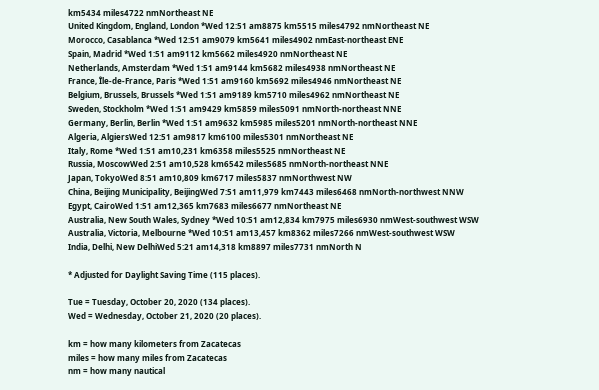km5434 miles4722 nmNortheast NE
United Kingdom, England, London *Wed 12:51 am8875 km5515 miles4792 nmNortheast NE
Morocco, Casablanca *Wed 12:51 am9079 km5641 miles4902 nmEast-northeast ENE
Spain, Madrid *Wed 1:51 am9112 km5662 miles4920 nmNortheast NE
Netherlands, Amsterdam *Wed 1:51 am9144 km5682 miles4938 nmNortheast NE
France, Île-de-France, Paris *Wed 1:51 am9160 km5692 miles4946 nmNortheast NE
Belgium, Brussels, Brussels *Wed 1:51 am9189 km5710 miles4962 nmNortheast NE
Sweden, Stockholm *Wed 1:51 am9429 km5859 miles5091 nmNorth-northeast NNE
Germany, Berlin, Berlin *Wed 1:51 am9632 km5985 miles5201 nmNorth-northeast NNE
Algeria, AlgiersWed 12:51 am9817 km6100 miles5301 nmNortheast NE
Italy, Rome *Wed 1:51 am10,231 km6358 miles5525 nmNortheast NE
Russia, MoscowWed 2:51 am10,528 km6542 miles5685 nmNorth-northeast NNE
Japan, TokyoWed 8:51 am10,809 km6717 miles5837 nmNorthwest NW
China, Beijing Municipality, BeijingWed 7:51 am11,979 km7443 miles6468 nmNorth-northwest NNW
Egypt, CairoWed 1:51 am12,365 km7683 miles6677 nmNortheast NE
Australia, New South Wales, Sydney *Wed 10:51 am12,834 km7975 miles6930 nmWest-southwest WSW
Australia, Victoria, Melbourne *Wed 10:51 am13,457 km8362 miles7266 nmWest-southwest WSW
India, Delhi, New DelhiWed 5:21 am14,318 km8897 miles7731 nmNorth N

* Adjusted for Daylight Saving Time (115 places).

Tue = Tuesday, October 20, 2020 (134 places).
Wed = Wednesday, October 21, 2020 (20 places).

km = how many kilometers from Zacatecas
miles = how many miles from Zacatecas
nm = how many nautical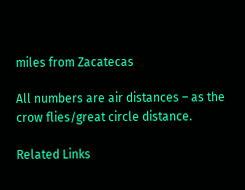miles from Zacatecas

All numbers are air distances – as the crow flies/great circle distance.

Related Links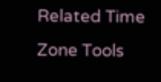Related Time Zone Tools